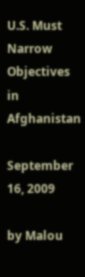U.S. Must Narrow Objectives in Afghanistan

September 16, 2009

by Malou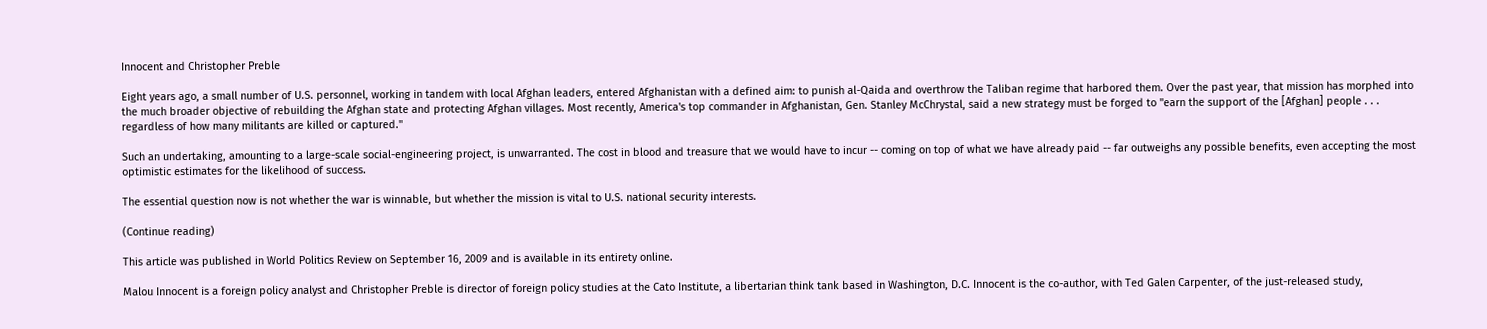Innocent and Christopher Preble

Eight years ago, a small number of U.S. personnel, working in tandem with local Afghan leaders, entered Afghanistan with a defined aim: to punish al-Qaida and overthrow the Taliban regime that harbored them. Over the past year, that mission has morphed into the much broader objective of rebuilding the Afghan state and protecting Afghan villages. Most recently, America's top commander in Afghanistan, Gen. Stanley McChrystal, said a new strategy must be forged to "earn the support of the [Afghan] people . . . regardless of how many militants are killed or captured."

Such an undertaking, amounting to a large-scale social-engineering project, is unwarranted. The cost in blood and treasure that we would have to incur -- coming on top of what we have already paid -- far outweighs any possible benefits, even accepting the most optimistic estimates for the likelihood of success.

The essential question now is not whether the war is winnable, but whether the mission is vital to U.S. national security interests.

(Continue reading)

This article was published in World Politics Review on September 16, 2009 and is available in its entirety online.

Malou Innocent is a foreign policy analyst and Christopher Preble is director of foreign policy studies at the Cato Institute, a libertarian think tank based in Washington, D.C. Innocent is the co-author, with Ted Galen Carpenter, of the just-released study,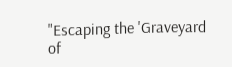"Escaping the 'Graveyard of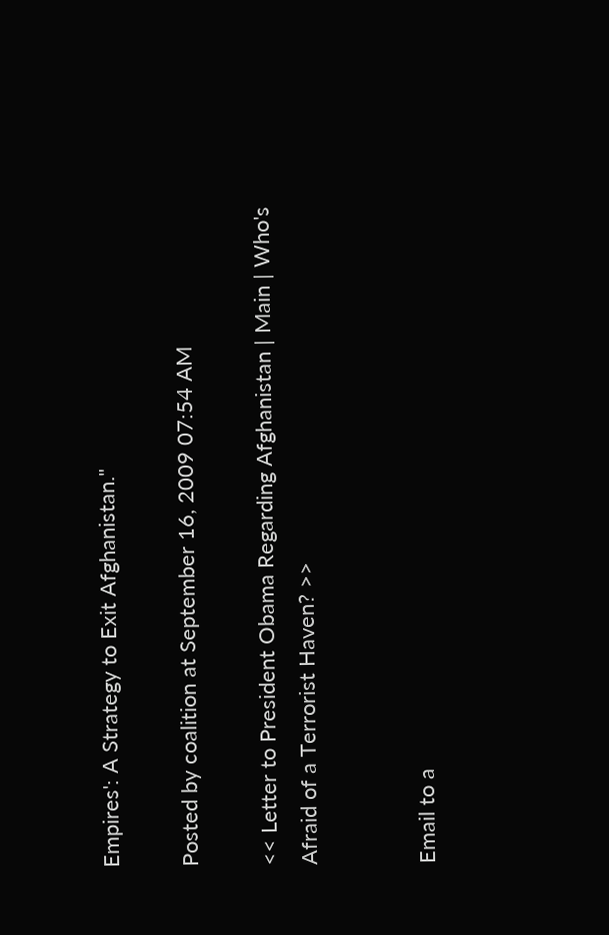Empires': A Strategy to Exit Afghanistan."

Posted by coalition at September 16, 2009 07:54 AM

<< Letter to President Obama Regarding Afghanistan | Main | Who's Afraid of a Terrorist Haven? >>


Email to a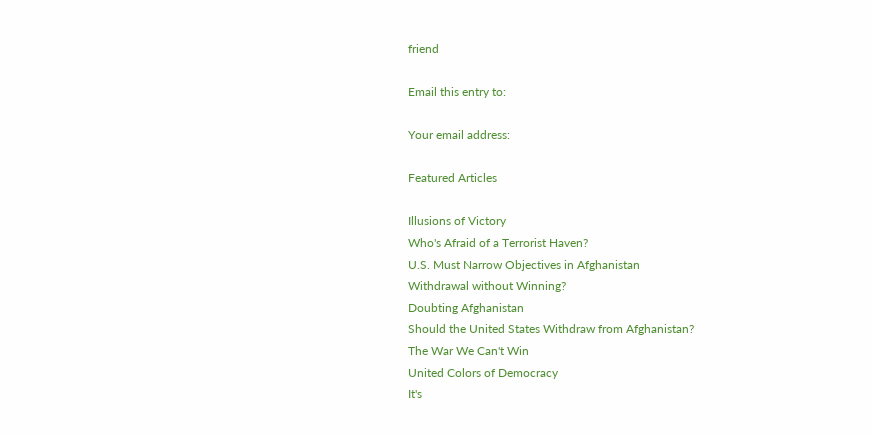friend

Email this entry to:

Your email address:

Featured Articles

Illusions of Victory
Who's Afraid of a Terrorist Haven?
U.S. Must Narrow Objectives in Afghanistan
Withdrawal without Winning?
Doubting Afghanistan
Should the United States Withdraw from Afghanistan?
The War We Can't Win
United Colors of Democracy
It's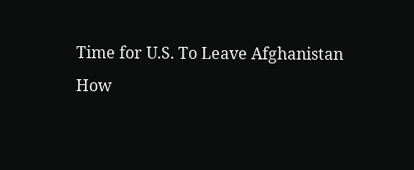Time for U.S. To Leave Afghanistan
How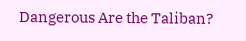Dangerous Are the Taliban?